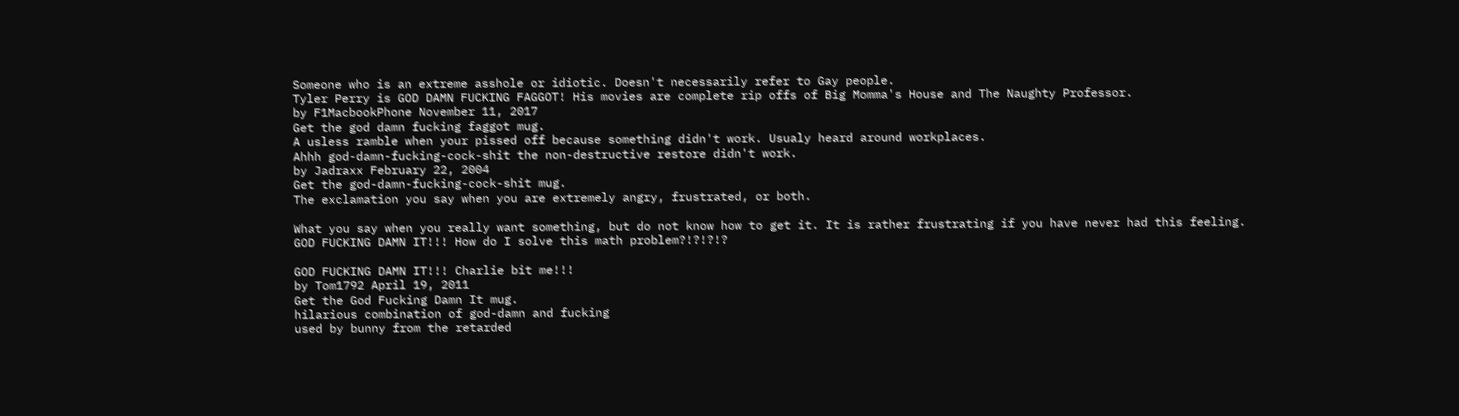Someone who is an extreme asshole or idiotic. Doesn't necessarily refer to Gay people.
Tyler Perry is GOD DAMN FUCKING FAGGOT! His movies are complete rip offs of Big Momma's House and The Naughty Professor.
by F1MacbookPhone November 11, 2017
Get the god damn fucking faggot mug.
A usless ramble when your pissed off because something didn't work. Usualy heard around workplaces.
Ahhh god-damn-fucking-cock-shit the non-destructive restore didn't work.
by Jadraxx February 22, 2004
Get the god-damn-fucking-cock-shit mug.
The exclamation you say when you are extremely angry, frustrated, or both.

What you say when you really want something, but do not know how to get it. It is rather frustrating if you have never had this feeling.
GOD FUCKING DAMN IT!!! How do I solve this math problem?!?!?!?

GOD FUCKING DAMN IT!!! Charlie bit me!!!
by Tom1792 April 19, 2011
Get the God Fucking Damn It mug.
hilarious combination of god-damn and fucking
used by bunny from the retarded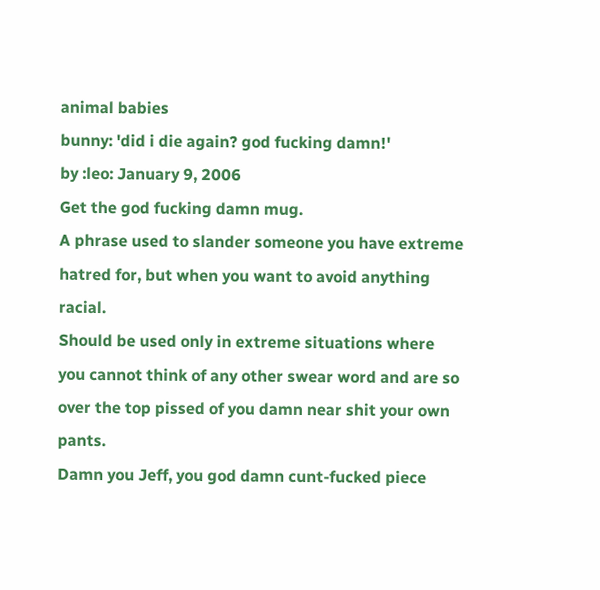animal babies
bunny: 'did i die again? god fucking damn!'
by :leo: January 9, 2006
Get the god fucking damn mug.
A phrase used to slander someone you have extreme hatred for, but when you want to avoid anything racial.
Should be used only in extreme situations where you cannot think of any other swear word and are so over the top pissed of you damn near shit your own pants.
Damn you Jeff, you god damn cunt-fucked piece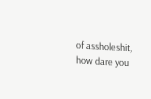of assholeshit, how dare you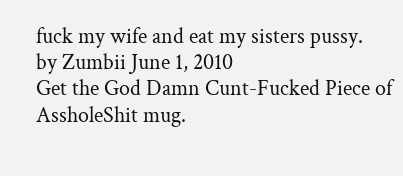fuck my wife and eat my sisters pussy.
by Zumbii June 1, 2010
Get the God Damn Cunt-Fucked Piece of AssholeShit mug.